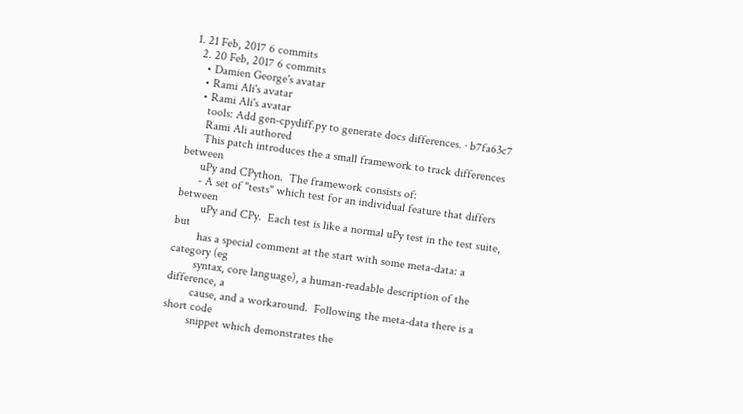1. 21 Feb, 2017 6 commits
  2. 20 Feb, 2017 6 commits
    • Damien George's avatar
    • Rami Ali's avatar
    • Rami Ali's avatar
      tools: Add gen-cpydiff.py to generate docs differences. · b7fa63c7
      Rami Ali authored
      This patch introduces the a small framework to track differences between
      uPy and CPython.  The framework consists of:
      - A set of "tests" which test for an individual feature that differs between
        uPy and CPy.  Each test is like a normal uPy test in the test suite, but
        has a special comment at the start with some meta-data: a category (eg
        syntax, core language), a human-readable description of the difference, a
        cause, and a workaround.  Following the meta-data there is a short code
        snippet which demonstrates the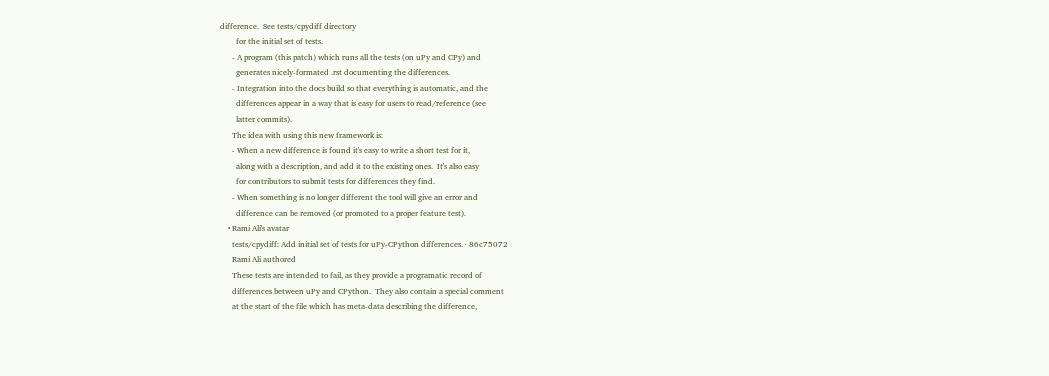difference.  See tests/cpydiff directory
        for the initial set of tests.
      - A program (this patch) which runs all the tests (on uPy and CPy) and
        generates nicely-formated .rst documenting the differences.
      - Integration into the docs build so that everything is automatic, and the
        differences appear in a way that is easy for users to read/reference (see
        latter commits).
      The idea with using this new framework is:
      - When a new difference is found it's easy to write a short test for it,
        along with a description, and add it to the existing ones.  It's also easy
        for contributors to submit tests for differences they find.
      - When something is no longer different the tool will give an error and
        difference can be removed (or promoted to a proper feature test).
    • Rami Ali's avatar
      tests/cpydiff: Add initial set of tests for uPy-CPython differences. · 86c75072
      Rami Ali authored
      These tests are intended to fail, as they provide a programatic record of
      differences between uPy and CPython.  They also contain a special comment
      at the start of the file which has meta-data describing the difference,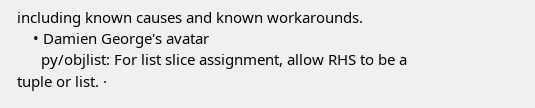including known causes and known workarounds.
    • Damien George's avatar
      py/objlist: For list slice assignment, allow RHS to be a tuple or list. ·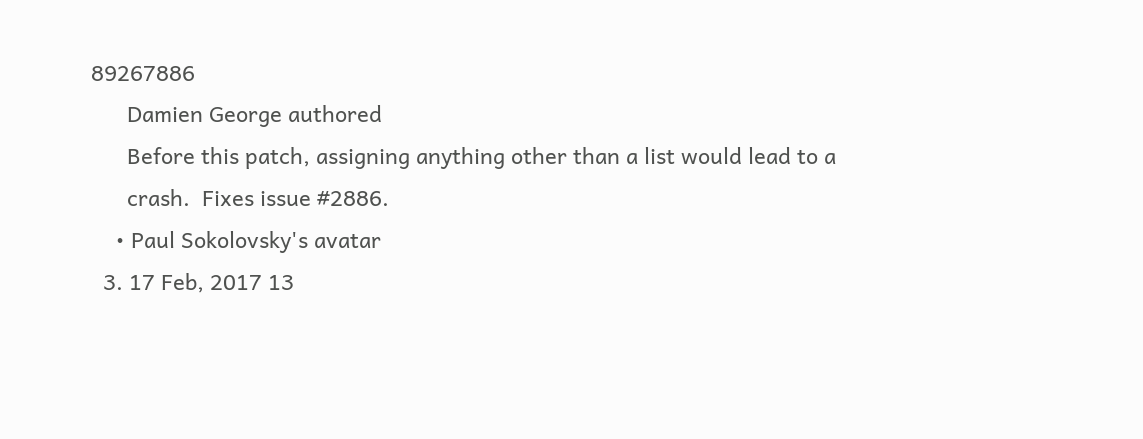89267886
      Damien George authored
      Before this patch, assigning anything other than a list would lead to a
      crash.  Fixes issue #2886.
    • Paul Sokolovsky's avatar
  3. 17 Feb, 2017 13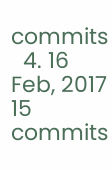commits
  4. 16 Feb, 2017 15 commits